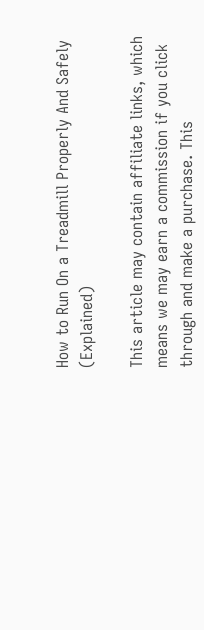How to Run On a Treadmill Properly And Safely (Explained)

This article may contain affiliate links, which means we may earn a commission if you click through and make a purchase. This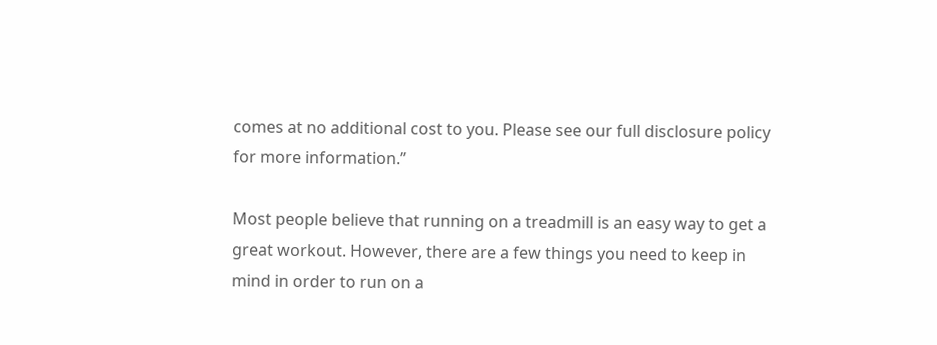comes at no additional cost to you. Please see our full disclosure policy for more information.”

Most people believe that running on a treadmill is an easy way to get a great workout. However, there are a few things you need to keep in mind in order to run on a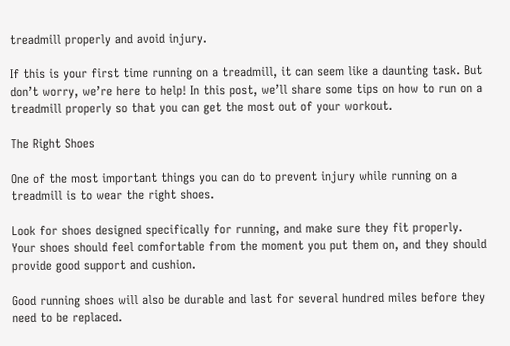treadmill properly and avoid injury.

If this is your first time running on a treadmill, it can seem like a daunting task. But don’t worry, we’re here to help! In this post, we’ll share some tips on how to run on a treadmill properly so that you can get the most out of your workout.

The Right Shoes

One of the most important things you can do to prevent injury while running on a treadmill is to wear the right shoes.

Look for shoes designed specifically for running, and make sure they fit properly. Your shoes should feel comfortable from the moment you put them on, and they should provide good support and cushion.

Good running shoes will also be durable and last for several hundred miles before they need to be replaced.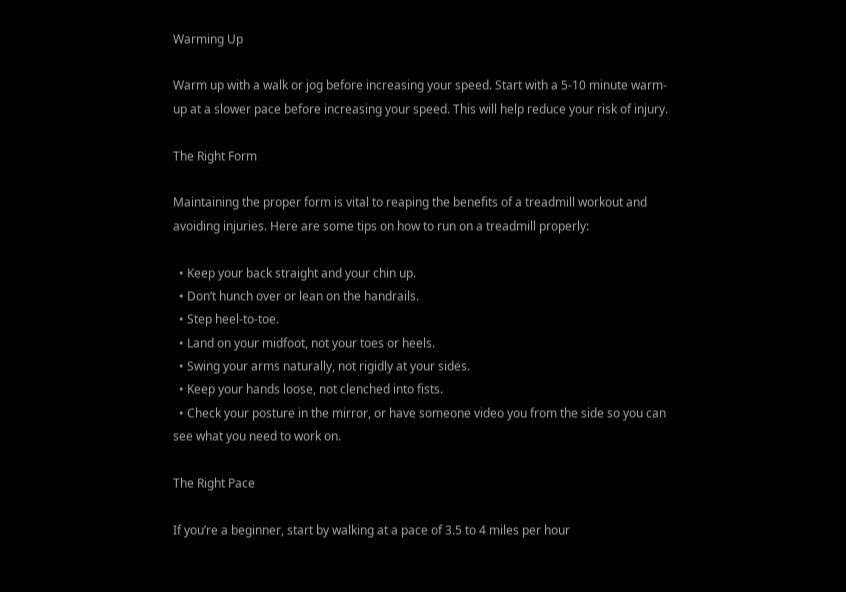Warming Up

Warm up with a walk or jog before increasing your speed. Start with a 5-10 minute warm-up at a slower pace before increasing your speed. This will help reduce your risk of injury.

The Right Form

Maintaining the proper form is vital to reaping the benefits of a treadmill workout and avoiding injuries. Here are some tips on how to run on a treadmill properly:

  • Keep your back straight and your chin up.
  • Don’t hunch over or lean on the handrails.
  • Step heel-to-toe.
  • Land on your midfoot, not your toes or heels.
  • Swing your arms naturally, not rigidly at your sides.
  • Keep your hands loose, not clenched into fists.
  • Check your posture in the mirror, or have someone video you from the side so you can see what you need to work on.

The Right Pace

If you’re a beginner, start by walking at a pace of 3.5 to 4 miles per hour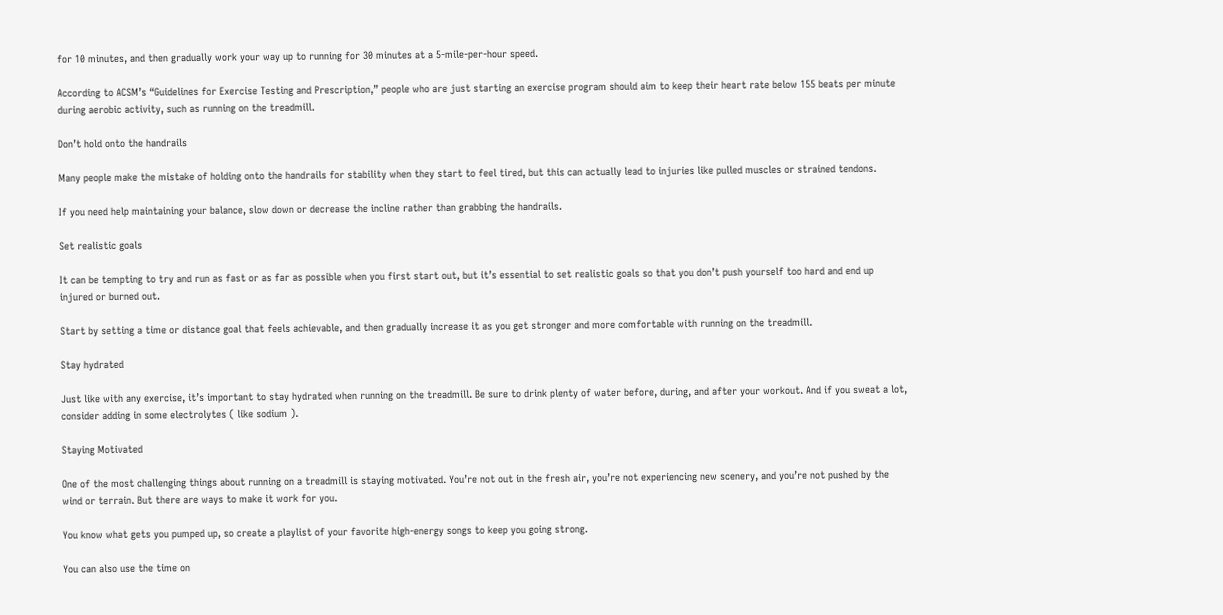for 10 minutes, and then gradually work your way up to running for 30 minutes at a 5-mile-per-hour speed.

According to ACSM’s “Guidelines for Exercise Testing and Prescription,” people who are just starting an exercise program should aim to keep their heart rate below 155 beats per minute during aerobic activity, such as running on the treadmill.

Don’t hold onto the handrails

Many people make the mistake of holding onto the handrails for stability when they start to feel tired, but this can actually lead to injuries like pulled muscles or strained tendons.

If you need help maintaining your balance, slow down or decrease the incline rather than grabbing the handrails.

Set realistic goals

It can be tempting to try and run as fast or as far as possible when you first start out, but it’s essential to set realistic goals so that you don’t push yourself too hard and end up injured or burned out.

Start by setting a time or distance goal that feels achievable, and then gradually increase it as you get stronger and more comfortable with running on the treadmill.

Stay hydrated

Just like with any exercise, it’s important to stay hydrated when running on the treadmill. Be sure to drink plenty of water before, during, and after your workout. And if you sweat a lot, consider adding in some electrolytes ( like sodium ).

Staying Motivated

One of the most challenging things about running on a treadmill is staying motivated. You’re not out in the fresh air, you’re not experiencing new scenery, and you’re not pushed by the wind or terrain. But there are ways to make it work for you.

You know what gets you pumped up, so create a playlist of your favorite high-energy songs to keep you going strong.

You can also use the time on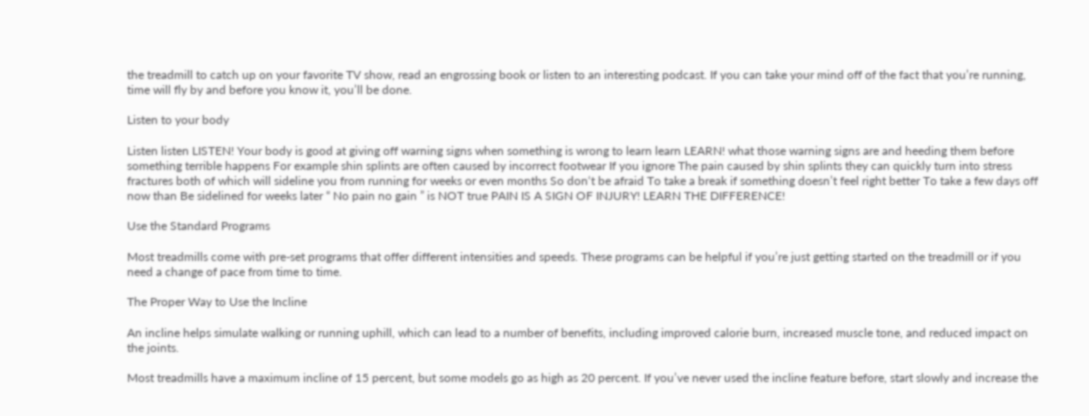the treadmill to catch up on your favorite TV show, read an engrossing book or listen to an interesting podcast. If you can take your mind off of the fact that you’re running, time will fly by and before you know it, you’ll be done.

Listen to your body

Listen listen LISTEN! Your body is good at giving off warning signs when something is wrong to learn learn LEARN! what those warning signs are and heeding them before something terrible happens For example shin splints are often caused by incorrect footwear If you ignore The pain caused by shin splints they can quickly turn into stress fractures both of which will sideline you from running for weeks or even months So don‘t be afraid To take a break if something doesn’t feel right better To take a few days off now than Be sidelined for weeks later “ No pain no gain ” is NOT true PAIN IS A SIGN OF INJURY! LEARN THE DIFFERENCE!

Use the Standard Programs

Most treadmills come with pre-set programs that offer different intensities and speeds. These programs can be helpful if you’re just getting started on the treadmill or if you need a change of pace from time to time.

The Proper Way to Use the Incline

An incline helps simulate walking or running uphill, which can lead to a number of benefits, including improved calorie burn, increased muscle tone, and reduced impact on the joints.

Most treadmills have a maximum incline of 15 percent, but some models go as high as 20 percent. If you’ve never used the incline feature before, start slowly and increase the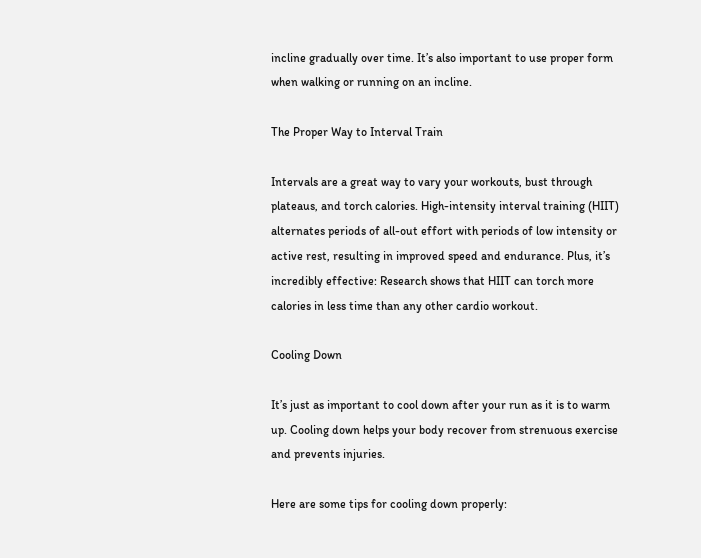incline gradually over time. It’s also important to use proper form when walking or running on an incline.

The Proper Way to Interval Train

Intervals are a great way to vary your workouts, bust through plateaus, and torch calories. High-intensity interval training (HIIT) alternates periods of all-out effort with periods of low intensity or active rest, resulting in improved speed and endurance. Plus, it’s incredibly effective: Research shows that HIIT can torch more calories in less time than any other cardio workout.

Cooling Down

It’s just as important to cool down after your run as it is to warm up. Cooling down helps your body recover from strenuous exercise and prevents injuries.

Here are some tips for cooling down properly: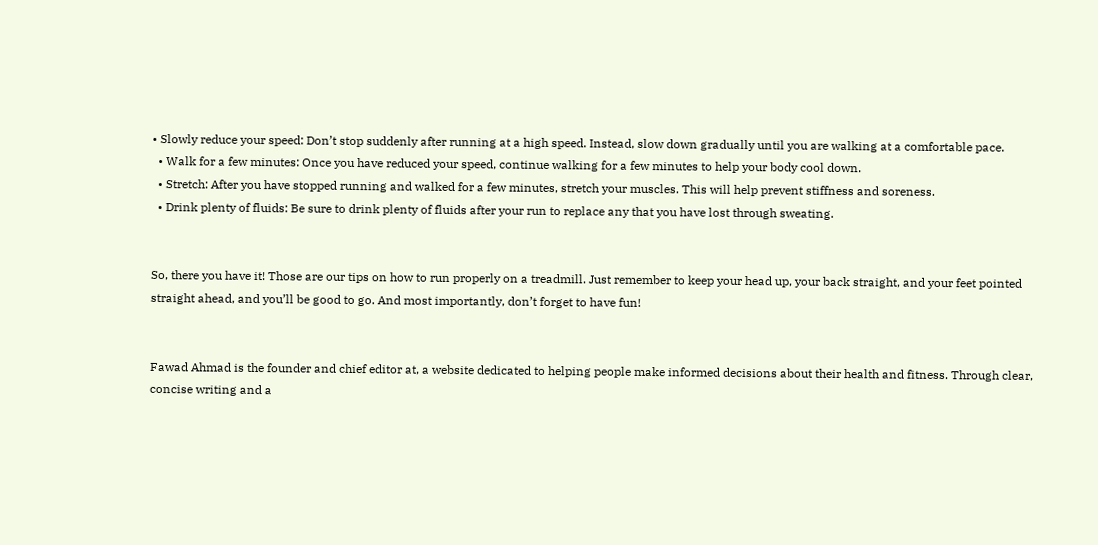• Slowly reduce your speed: Don’t stop suddenly after running at a high speed. Instead, slow down gradually until you are walking at a comfortable pace.
  • Walk for a few minutes: Once you have reduced your speed, continue walking for a few minutes to help your body cool down.
  • Stretch: After you have stopped running and walked for a few minutes, stretch your muscles. This will help prevent stiffness and soreness.
  • Drink plenty of fluids: Be sure to drink plenty of fluids after your run to replace any that you have lost through sweating.


So, there you have it! Those are our tips on how to run properly on a treadmill. Just remember to keep your head up, your back straight, and your feet pointed straight ahead, and you’ll be good to go. And most importantly, don’t forget to have fun!


Fawad Ahmad is the founder and chief editor at, a website dedicated to helping people make informed decisions about their health and fitness. Through clear, concise writing and a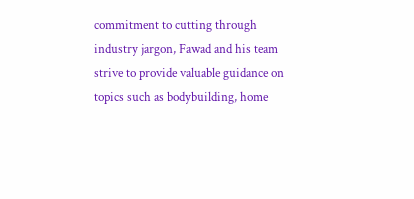commitment to cutting through industry jargon, Fawad and his team strive to provide valuable guidance on topics such as bodybuilding, home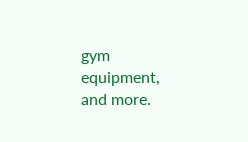gym equipment, and more.